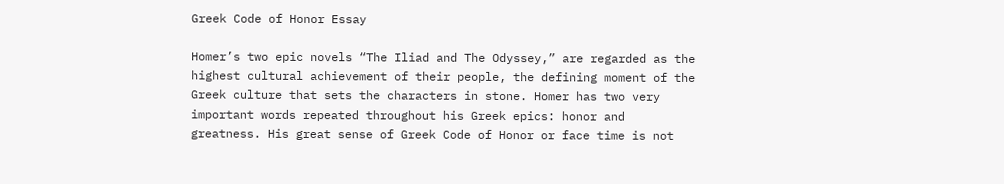Greek Code of Honor Essay

Homer’s two epic novels “The Iliad and The Odyssey,” are regarded as the highest cultural achievement of their people, the defining moment of the Greek culture that sets the characters in stone. Homer has two very important words repeated throughout his Greek epics: honor and greatness. His great sense of Greek Code of Honor or face time is not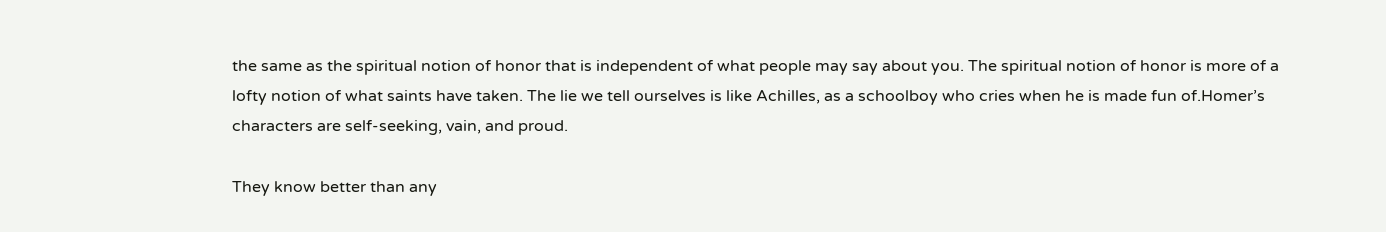the same as the spiritual notion of honor that is independent of what people may say about you. The spiritual notion of honor is more of a lofty notion of what saints have taken. The lie we tell ourselves is like Achilles, as a schoolboy who cries when he is made fun of.Homer’s characters are self-seeking, vain, and proud.

They know better than any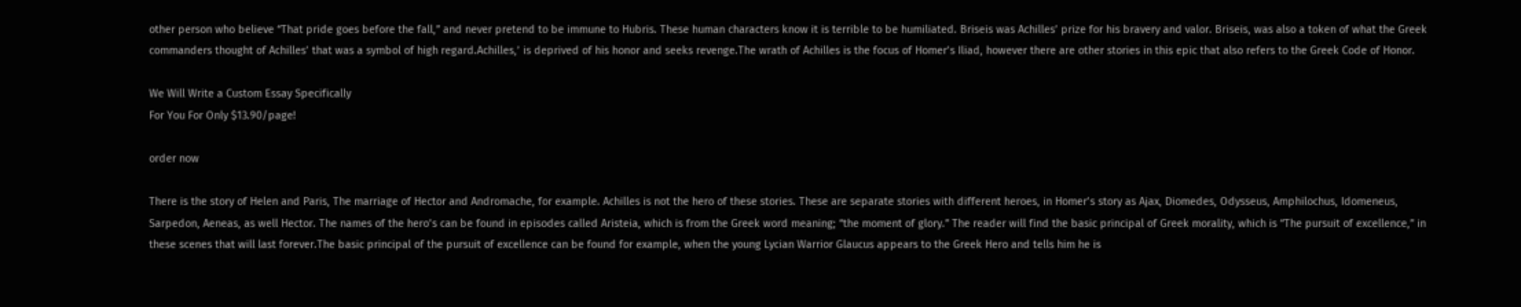other person who believe “That pride goes before the fall,” and never pretend to be immune to Hubris. These human characters know it is terrible to be humiliated. Briseis was Achilles’ prize for his bravery and valor. Briseis, was also a token of what the Greek commanders thought of Achilles’ that was a symbol of high regard.Achilles,’ is deprived of his honor and seeks revenge.The wrath of Achilles is the focus of Homer’s Iliad, however there are other stories in this epic that also refers to the Greek Code of Honor.

We Will Write a Custom Essay Specifically
For You For Only $13.90/page!

order now

There is the story of Helen and Paris, The marriage of Hector and Andromache, for example. Achilles is not the hero of these stories. These are separate stories with different heroes, in Homer’s story as Ajax, Diomedes, Odysseus, Amphilochus, Idomeneus, Sarpedon, Aeneas, as well Hector. The names of the hero’s can be found in episodes called Aristeia, which is from the Greek word meaning; “the moment of glory.” The reader will find the basic principal of Greek morality, which is “The pursuit of excellence,” in these scenes that will last forever.The basic principal of the pursuit of excellence can be found for example, when the young Lycian Warrior Glaucus appears to the Greek Hero and tells him he is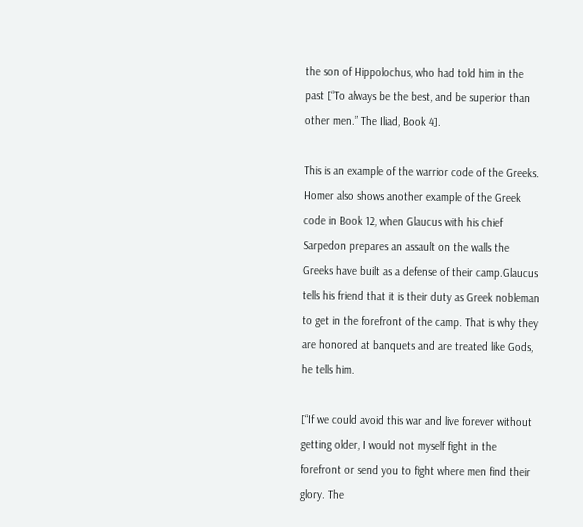the son of Hippolochus, who had told him in the past [“To always be the best, and be superior than other men.” The Iliad, Book 4].

This is an example of the warrior code of the Greeks. Homer also shows another example of the Greek code in Book 12, when Glaucus with his chief Sarpedon prepares an assault on the walls the Greeks have built as a defense of their camp.Glaucus tells his friend that it is their duty as Greek nobleman to get in the forefront of the camp. That is why they are honored at banquets and are treated like Gods, he tells him.

[“If we could avoid this war and live forever without getting older, I would not myself fight in the forefront or send you to fight where men find their glory. The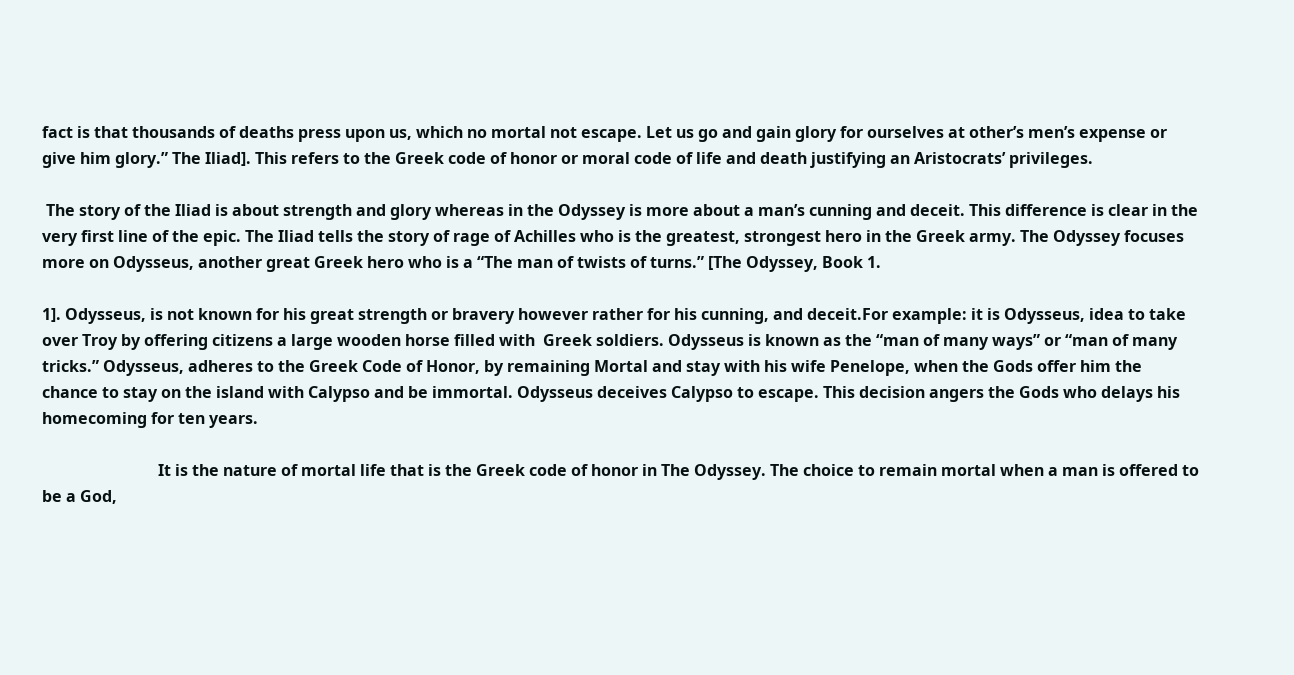fact is that thousands of deaths press upon us, which no mortal not escape. Let us go and gain glory for ourselves at other’s men’s expense or give him glory.” The Iliad]. This refers to the Greek code of honor or moral code of life and death justifying an Aristocrats’ privileges.

 The story of the Iliad is about strength and glory whereas in the Odyssey is more about a man’s cunning and deceit. This difference is clear in the very first line of the epic. The Iliad tells the story of rage of Achilles who is the greatest, strongest hero in the Greek army. The Odyssey focuses more on Odysseus, another great Greek hero who is a “The man of twists of turns.” [The Odyssey, Book 1.

1]. Odysseus, is not known for his great strength or bravery however rather for his cunning, and deceit.For example: it is Odysseus, idea to take over Troy by offering citizens a large wooden horse filled with  Greek soldiers. Odysseus is known as the “man of many ways” or “man of many tricks.” Odysseus, adheres to the Greek Code of Honor, by remaining Mortal and stay with his wife Penelope, when the Gods offer him the chance to stay on the island with Calypso and be immortal. Odysseus deceives Calypso to escape. This decision angers the Gods who delays his homecoming for ten years.

                             It is the nature of mortal life that is the Greek code of honor in The Odyssey. The choice to remain mortal when a man is offered to be a God,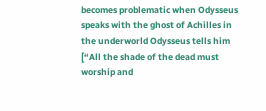becomes problematic when Odysseus speaks with the ghost of Achilles in the underworld Odysseus tells him [“All the shade of the dead must worship and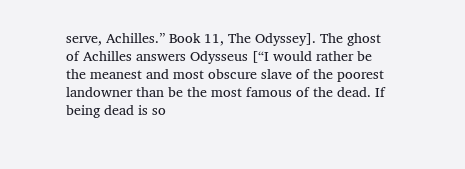serve, Achilles.” Book 11, The Odyssey]. The ghost of Achilles answers Odysseus [“I would rather be the meanest and most obscure slave of the poorest landowner than be the most famous of the dead. If being dead is so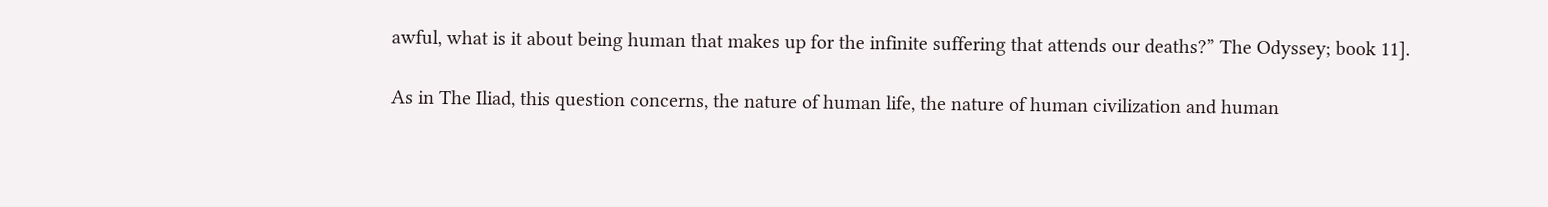awful, what is it about being human that makes up for the infinite suffering that attends our deaths?” The Odyssey; book 11].

As in The Iliad, this question concerns, the nature of human life, the nature of human civilization and human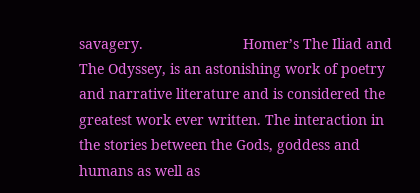savagery.                         Homer’s The Iliad and The Odyssey, is an astonishing work of poetry and narrative literature and is considered the greatest work ever written. The interaction in the stories between the Gods, goddess and humans as well as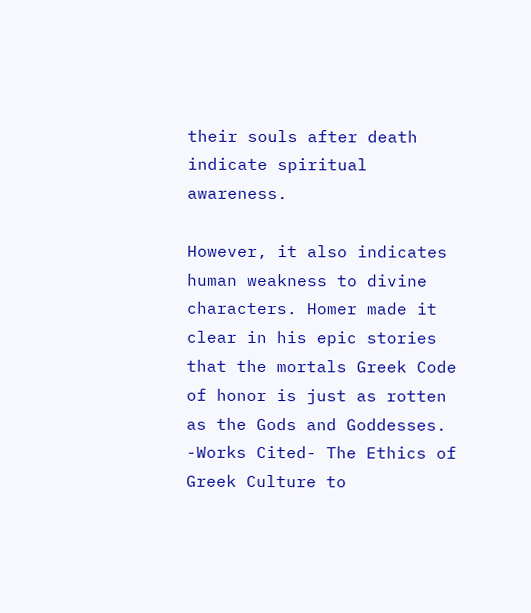their souls after death indicate spiritual awareness.

However, it also indicates human weakness to divine characters. Homer made it clear in his epic stories that the mortals Greek Code of honor is just as rotten as the Gods and Goddesses.                                                       -Works Cited- The Ethics of Greek Culture to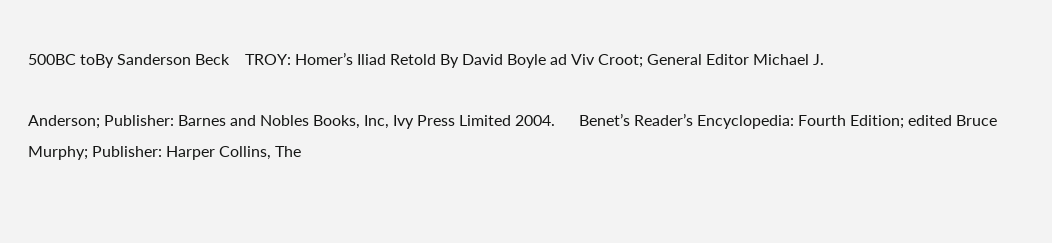500BC toBy Sanderson Beck    TROY: Homer’s Iliad Retold By David Boyle ad Viv Croot; General Editor Michael J.

Anderson; Publisher: Barnes and Nobles Books, Inc, Ivy Press Limited 2004.      Benet’s Reader’s Encyclopedia: Fourth Edition; edited Bruce Murphy; Publisher: Harper Collins, The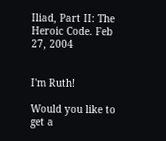Iliad, Part II: The Heroic Code. Feb 27, 2004


I'm Ruth!

Would you like to get a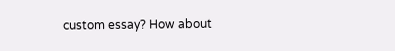custom essay? How about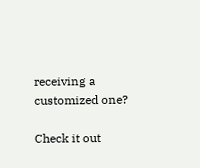receiving a customized one?

Check it out